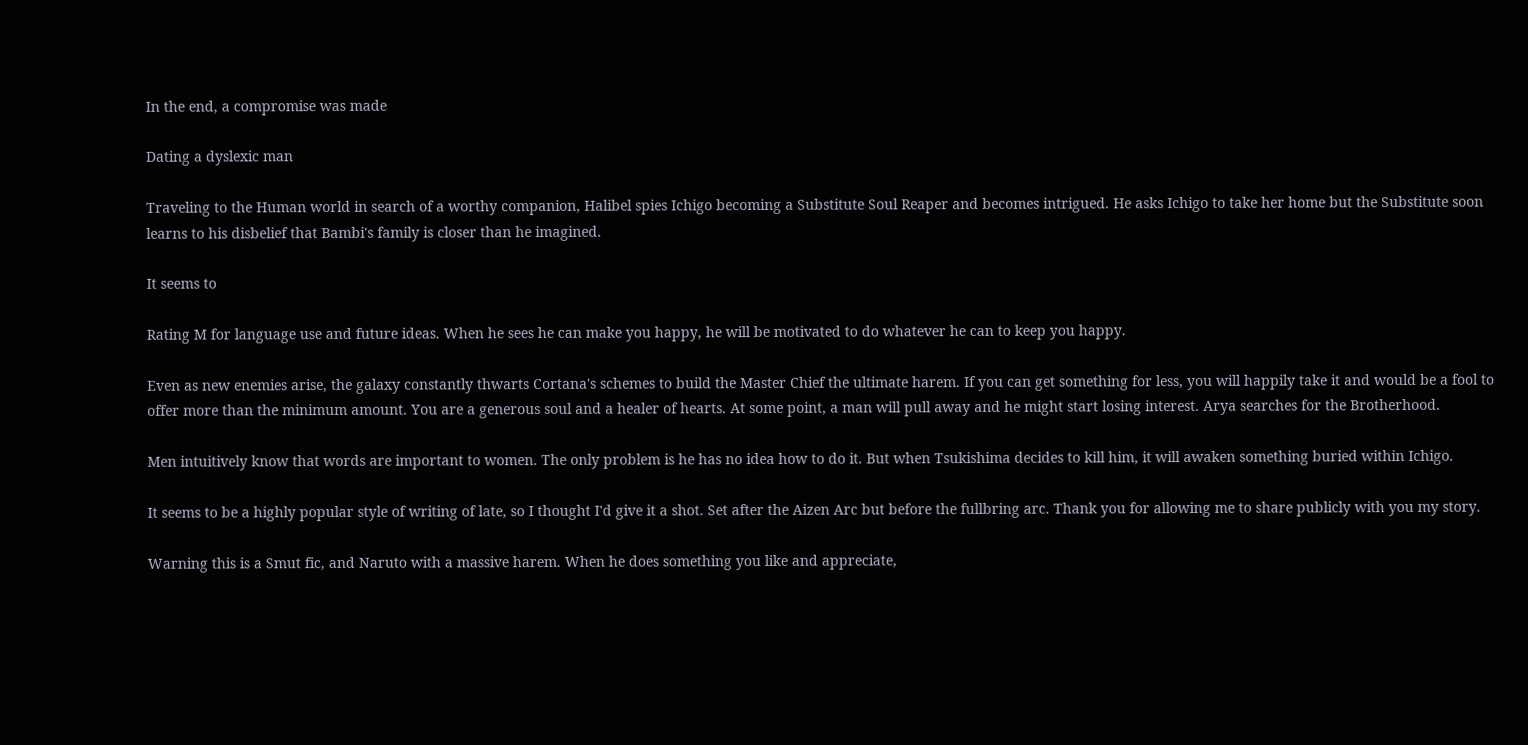In the end, a compromise was made

Dating a dyslexic man

Traveling to the Human world in search of a worthy companion, Halibel spies Ichigo becoming a Substitute Soul Reaper and becomes intrigued. He asks Ichigo to take her home but the Substitute soon learns to his disbelief that Bambi's family is closer than he imagined.

It seems to

Rating M for language use and future ideas. When he sees he can make you happy, he will be motivated to do whatever he can to keep you happy.

Even as new enemies arise, the galaxy constantly thwarts Cortana's schemes to build the Master Chief the ultimate harem. If you can get something for less, you will happily take it and would be a fool to offer more than the minimum amount. You are a generous soul and a healer of hearts. At some point, a man will pull away and he might start losing interest. Arya searches for the Brotherhood.

Men intuitively know that words are important to women. The only problem is he has no idea how to do it. But when Tsukishima decides to kill him, it will awaken something buried within Ichigo.

It seems to be a highly popular style of writing of late, so I thought I'd give it a shot. Set after the Aizen Arc but before the fullbring arc. Thank you for allowing me to share publicly with you my story.

Warning this is a Smut fic, and Naruto with a massive harem. When he does something you like and appreciate,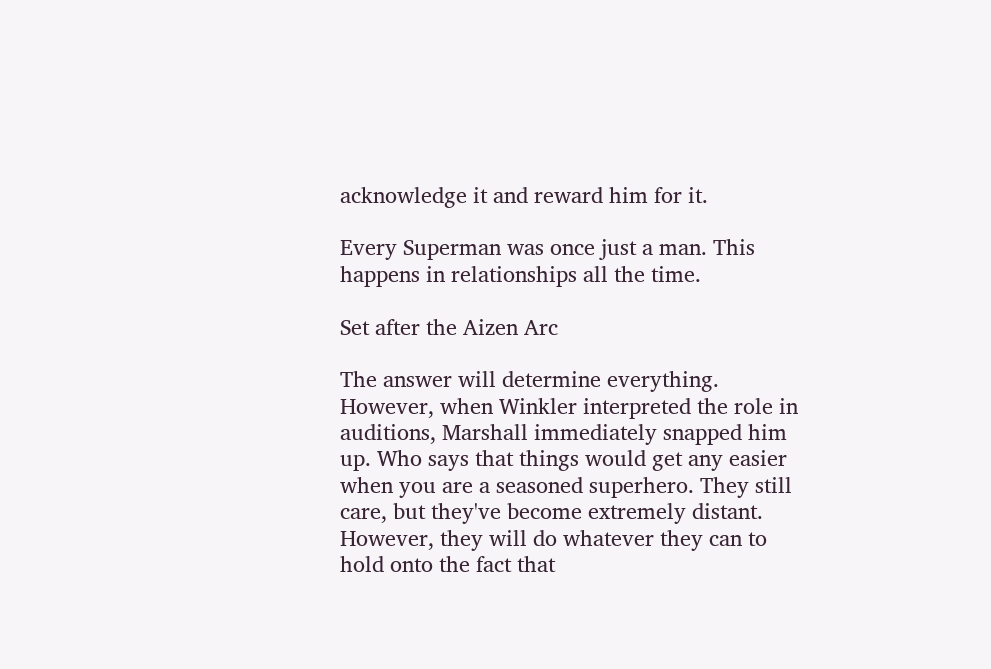acknowledge it and reward him for it.

Every Superman was once just a man. This happens in relationships all the time.

Set after the Aizen Arc

The answer will determine everything. However, when Winkler interpreted the role in auditions, Marshall immediately snapped him up. Who says that things would get any easier when you are a seasoned superhero. They still care, but they've become extremely distant. However, they will do whatever they can to hold onto the fact that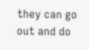they can go out and do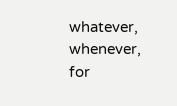whatever, whenever, for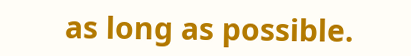as long as possible.